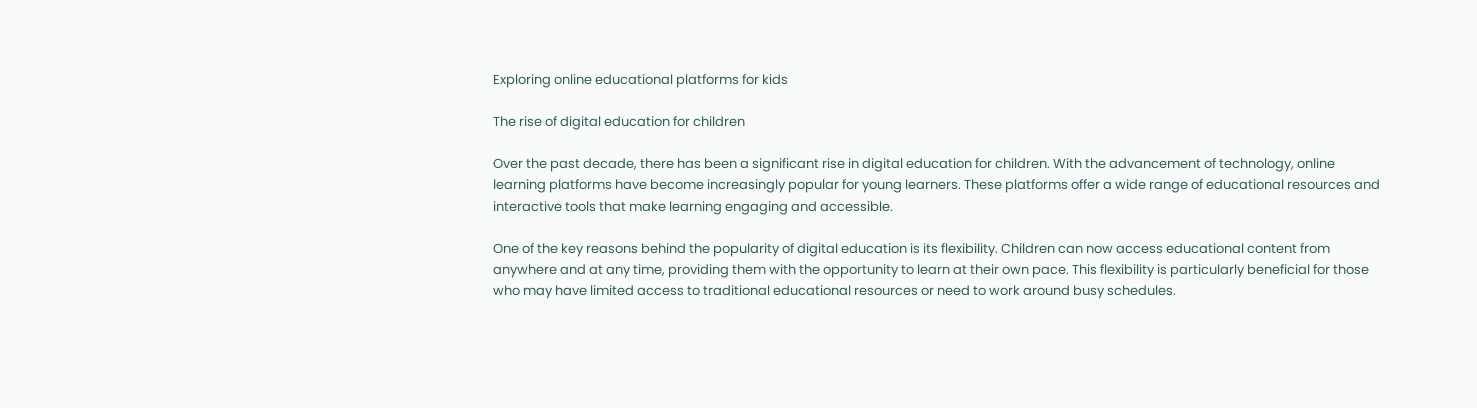Exploring online educational platforms for kids

The rise of digital education for children

Over the past decade, there has been a significant rise in digital education for children. With the advancement of technology, online learning platforms have become increasingly popular for young learners. These platforms offer a wide range of educational resources and interactive tools that make learning engaging and accessible.

One of the key reasons behind the popularity of digital education is its flexibility. Children can now access educational content from anywhere and at any time, providing them with the opportunity to learn at their own pace. This flexibility is particularly beneficial for those who may have limited access to traditional educational resources or need to work around busy schedules.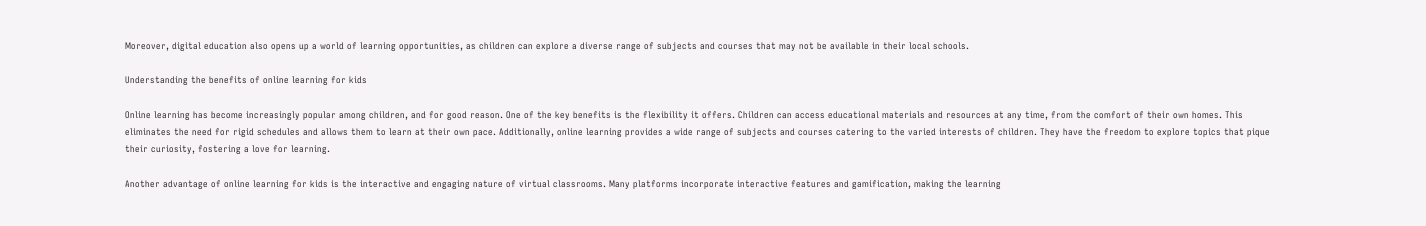Moreover, digital education also opens up a world of learning opportunities, as children can explore a diverse range of subjects and courses that may not be available in their local schools.

Understanding the benefits of online learning for kids

Online learning has become increasingly popular among children, and for good reason. One of the key benefits is the flexibility it offers. Children can access educational materials and resources at any time, from the comfort of their own homes. This eliminates the need for rigid schedules and allows them to learn at their own pace. Additionally, online learning provides a wide range of subjects and courses catering to the varied interests of children. They have the freedom to explore topics that pique their curiosity, fostering a love for learning.

Another advantage of online learning for kids is the interactive and engaging nature of virtual classrooms. Many platforms incorporate interactive features and gamification, making the learning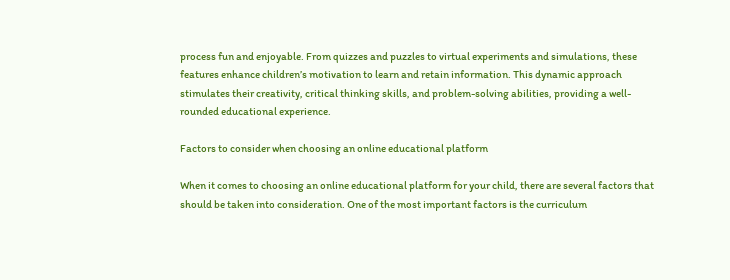process fun and enjoyable. From quizzes and puzzles to virtual experiments and simulations, these features enhance children’s motivation to learn and retain information. This dynamic approach stimulates their creativity, critical thinking skills, and problem-solving abilities, providing a well-rounded educational experience.

Factors to consider when choosing an online educational platform

When it comes to choosing an online educational platform for your child, there are several factors that should be taken into consideration. One of the most important factors is the curriculum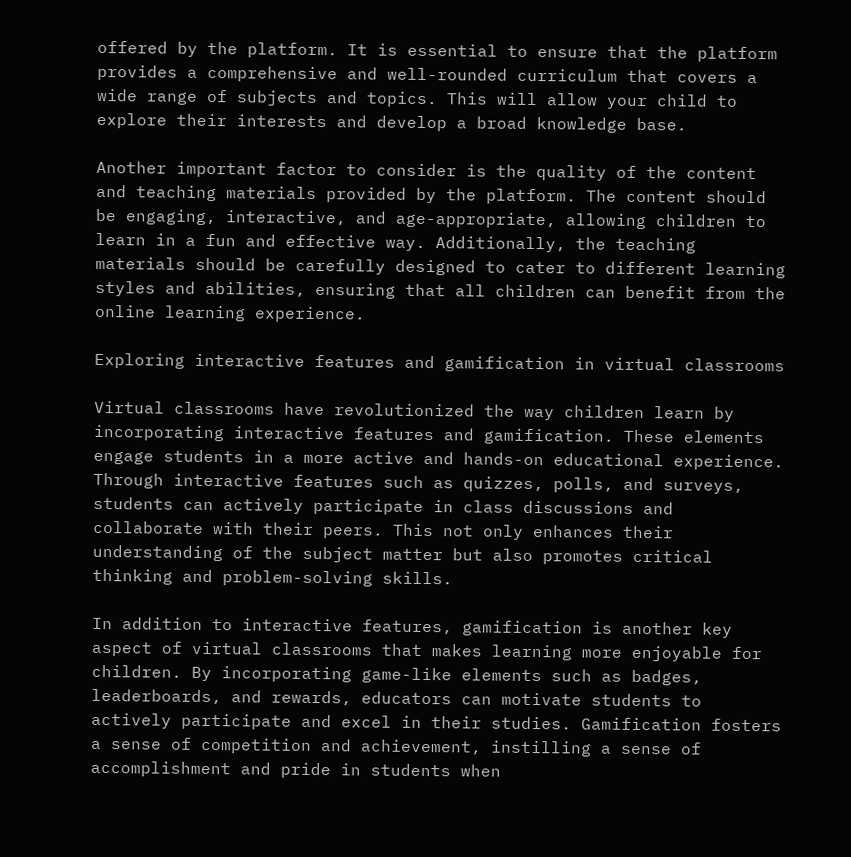offered by the platform. It is essential to ensure that the platform provides a comprehensive and well-rounded curriculum that covers a wide range of subjects and topics. This will allow your child to explore their interests and develop a broad knowledge base.

Another important factor to consider is the quality of the content and teaching materials provided by the platform. The content should be engaging, interactive, and age-appropriate, allowing children to learn in a fun and effective way. Additionally, the teaching materials should be carefully designed to cater to different learning styles and abilities, ensuring that all children can benefit from the online learning experience.

Exploring interactive features and gamification in virtual classrooms

Virtual classrooms have revolutionized the way children learn by incorporating interactive features and gamification. These elements engage students in a more active and hands-on educational experience. Through interactive features such as quizzes, polls, and surveys, students can actively participate in class discussions and collaborate with their peers. This not only enhances their understanding of the subject matter but also promotes critical thinking and problem-solving skills.

In addition to interactive features, gamification is another key aspect of virtual classrooms that makes learning more enjoyable for children. By incorporating game-like elements such as badges, leaderboards, and rewards, educators can motivate students to actively participate and excel in their studies. Gamification fosters a sense of competition and achievement, instilling a sense of accomplishment and pride in students when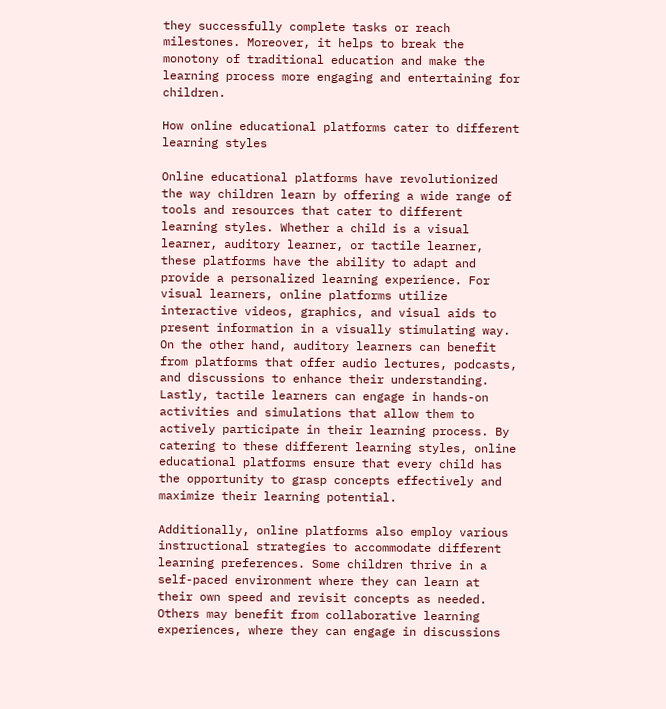they successfully complete tasks or reach milestones. Moreover, it helps to break the monotony of traditional education and make the learning process more engaging and entertaining for children.

How online educational platforms cater to different learning styles

Online educational platforms have revolutionized the way children learn by offering a wide range of tools and resources that cater to different learning styles. Whether a child is a visual learner, auditory learner, or tactile learner, these platforms have the ability to adapt and provide a personalized learning experience. For visual learners, online platforms utilize interactive videos, graphics, and visual aids to present information in a visually stimulating way. On the other hand, auditory learners can benefit from platforms that offer audio lectures, podcasts, and discussions to enhance their understanding. Lastly, tactile learners can engage in hands-on activities and simulations that allow them to actively participate in their learning process. By catering to these different learning styles, online educational platforms ensure that every child has the opportunity to grasp concepts effectively and maximize their learning potential.

Additionally, online platforms also employ various instructional strategies to accommodate different learning preferences. Some children thrive in a self-paced environment where they can learn at their own speed and revisit concepts as needed. Others may benefit from collaborative learning experiences, where they can engage in discussions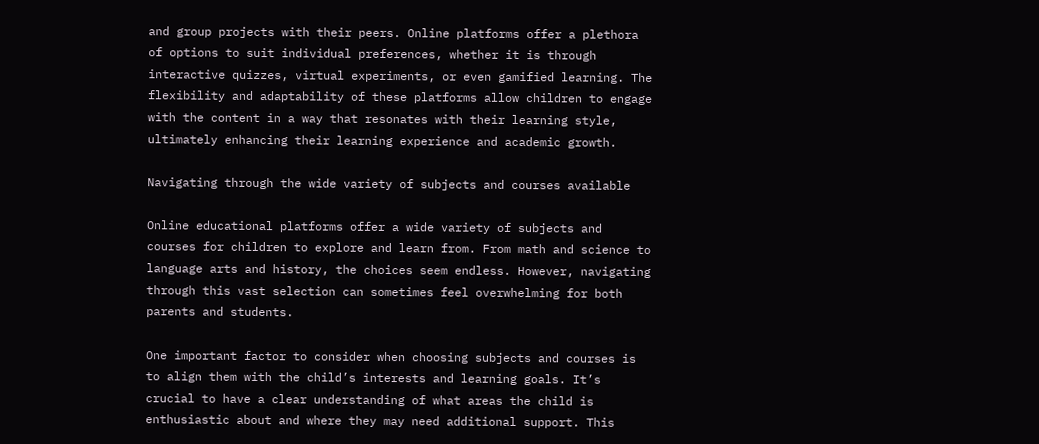and group projects with their peers. Online platforms offer a plethora of options to suit individual preferences, whether it is through interactive quizzes, virtual experiments, or even gamified learning. The flexibility and adaptability of these platforms allow children to engage with the content in a way that resonates with their learning style, ultimately enhancing their learning experience and academic growth.

Navigating through the wide variety of subjects and courses available

Online educational platforms offer a wide variety of subjects and courses for children to explore and learn from. From math and science to language arts and history, the choices seem endless. However, navigating through this vast selection can sometimes feel overwhelming for both parents and students.

One important factor to consider when choosing subjects and courses is to align them with the child’s interests and learning goals. It’s crucial to have a clear understanding of what areas the child is enthusiastic about and where they may need additional support. This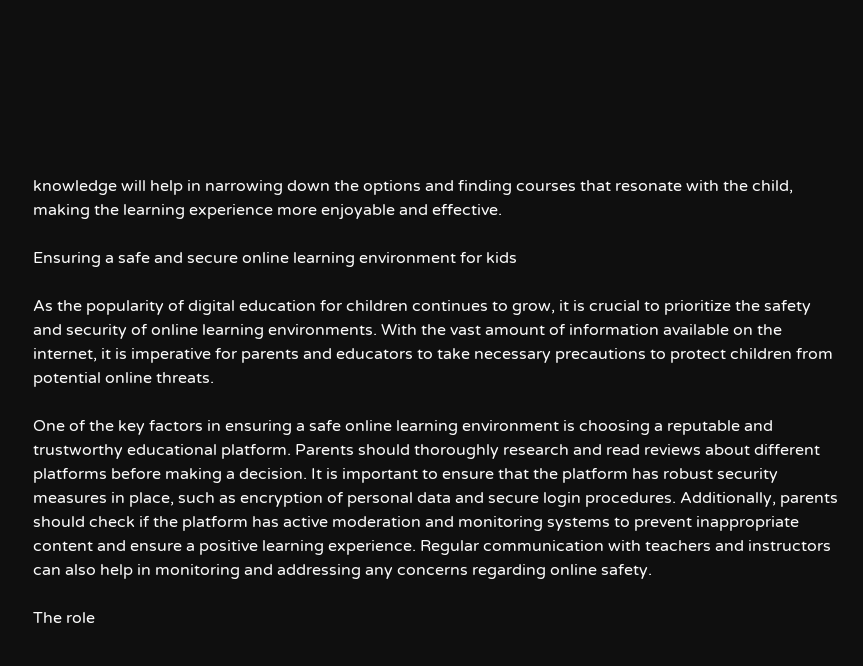knowledge will help in narrowing down the options and finding courses that resonate with the child, making the learning experience more enjoyable and effective.

Ensuring a safe and secure online learning environment for kids

As the popularity of digital education for children continues to grow, it is crucial to prioritize the safety and security of online learning environments. With the vast amount of information available on the internet, it is imperative for parents and educators to take necessary precautions to protect children from potential online threats.

One of the key factors in ensuring a safe online learning environment is choosing a reputable and trustworthy educational platform. Parents should thoroughly research and read reviews about different platforms before making a decision. It is important to ensure that the platform has robust security measures in place, such as encryption of personal data and secure login procedures. Additionally, parents should check if the platform has active moderation and monitoring systems to prevent inappropriate content and ensure a positive learning experience. Regular communication with teachers and instructors can also help in monitoring and addressing any concerns regarding online safety.

The role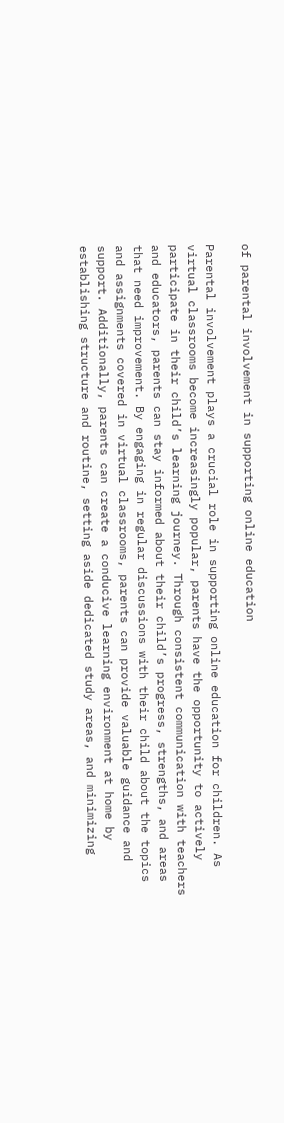of parental involvement in supporting online education

Parental involvement plays a crucial role in supporting online education for children. As virtual classrooms become increasingly popular, parents have the opportunity to actively participate in their child’s learning journey. Through consistent communication with teachers and educators, parents can stay informed about their child’s progress, strengths, and areas that need improvement. By engaging in regular discussions with their child about the topics and assignments covered in virtual classrooms, parents can provide valuable guidance and support. Additionally, parents can create a conducive learning environment at home by establishing structure and routine, setting aside dedicated study areas, and minimizing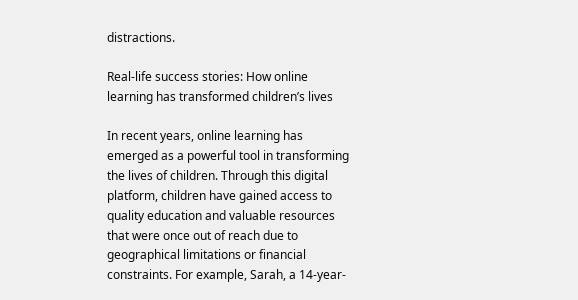distractions.

Real-life success stories: How online learning has transformed children’s lives

In recent years, online learning has emerged as a powerful tool in transforming the lives of children. Through this digital platform, children have gained access to quality education and valuable resources that were once out of reach due to geographical limitations or financial constraints. For example, Sarah, a 14-year-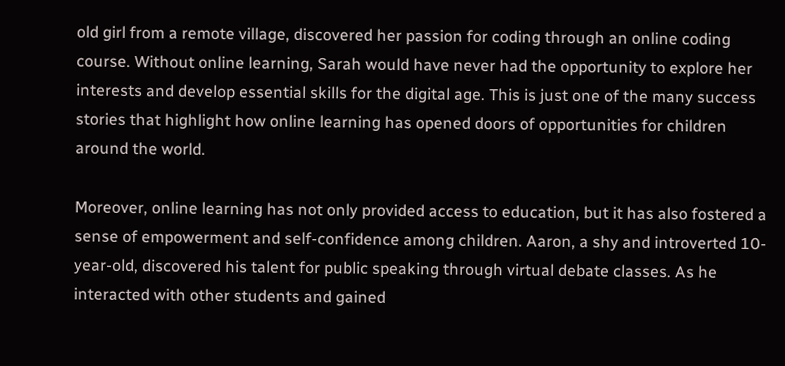old girl from a remote village, discovered her passion for coding through an online coding course. Without online learning, Sarah would have never had the opportunity to explore her interests and develop essential skills for the digital age. This is just one of the many success stories that highlight how online learning has opened doors of opportunities for children around the world.

Moreover, online learning has not only provided access to education, but it has also fostered a sense of empowerment and self-confidence among children. Aaron, a shy and introverted 10-year-old, discovered his talent for public speaking through virtual debate classes. As he interacted with other students and gained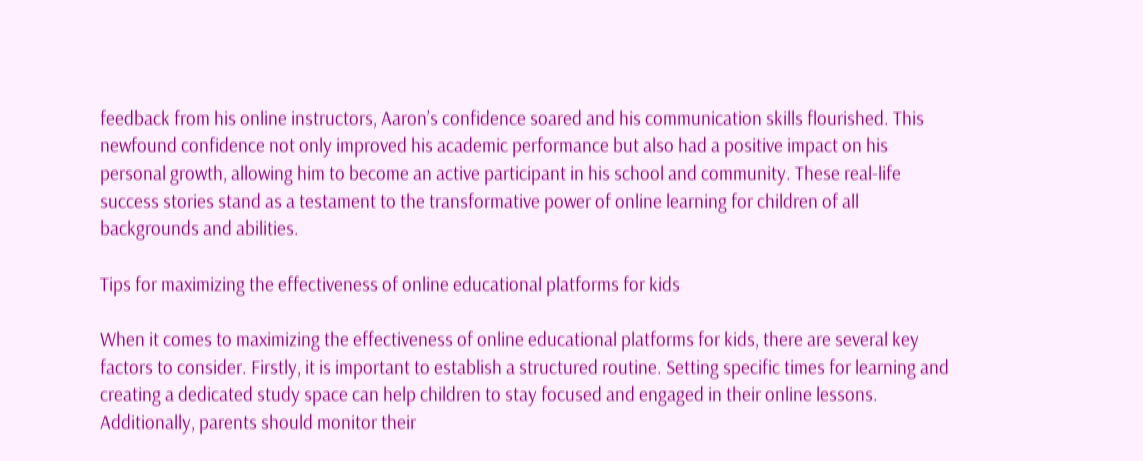feedback from his online instructors, Aaron’s confidence soared and his communication skills flourished. This newfound confidence not only improved his academic performance but also had a positive impact on his personal growth, allowing him to become an active participant in his school and community. These real-life success stories stand as a testament to the transformative power of online learning for children of all backgrounds and abilities.

Tips for maximizing the effectiveness of online educational platforms for kids

When it comes to maximizing the effectiveness of online educational platforms for kids, there are several key factors to consider. Firstly, it is important to establish a structured routine. Setting specific times for learning and creating a dedicated study space can help children to stay focused and engaged in their online lessons. Additionally, parents should monitor their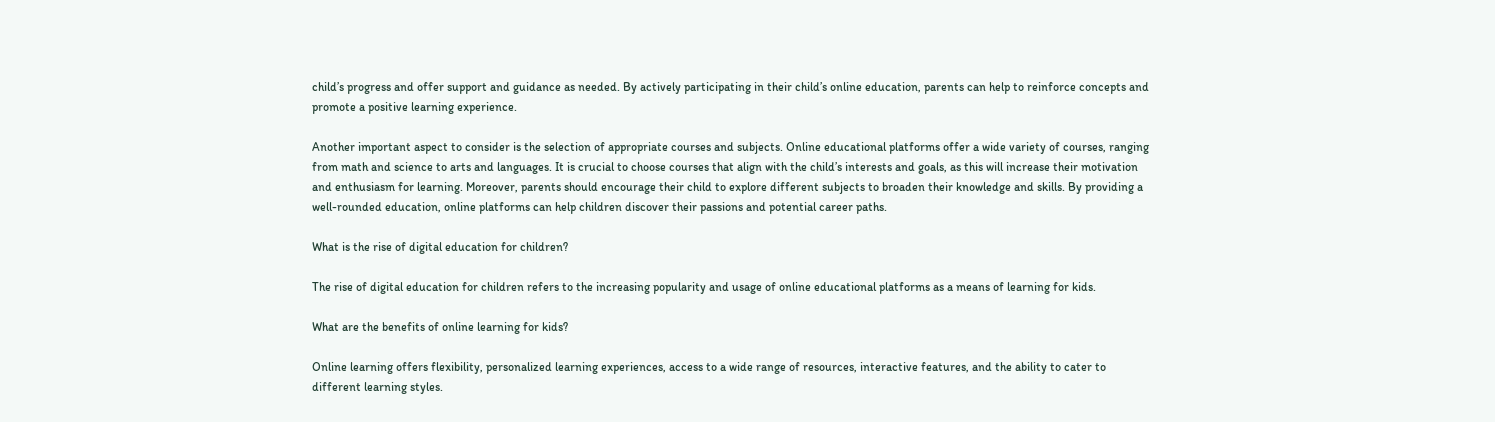child’s progress and offer support and guidance as needed. By actively participating in their child’s online education, parents can help to reinforce concepts and promote a positive learning experience.

Another important aspect to consider is the selection of appropriate courses and subjects. Online educational platforms offer a wide variety of courses, ranging from math and science to arts and languages. It is crucial to choose courses that align with the child’s interests and goals, as this will increase their motivation and enthusiasm for learning. Moreover, parents should encourage their child to explore different subjects to broaden their knowledge and skills. By providing a well-rounded education, online platforms can help children discover their passions and potential career paths.

What is the rise of digital education for children?

The rise of digital education for children refers to the increasing popularity and usage of online educational platforms as a means of learning for kids.

What are the benefits of online learning for kids?

Online learning offers flexibility, personalized learning experiences, access to a wide range of resources, interactive features, and the ability to cater to different learning styles.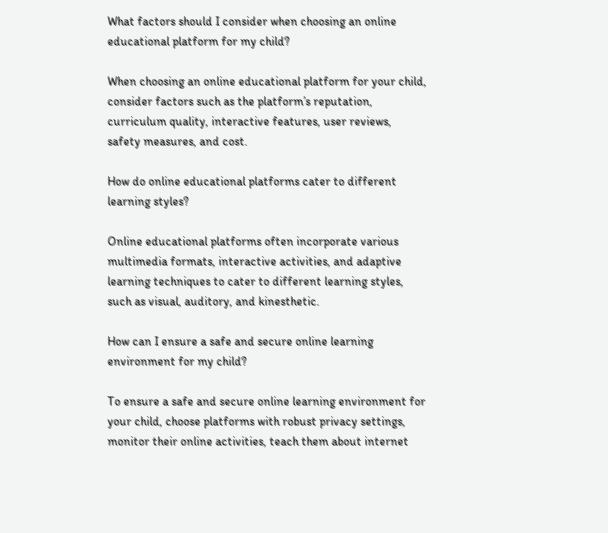What factors should I consider when choosing an online educational platform for my child?

When choosing an online educational platform for your child, consider factors such as the platform’s reputation, curriculum quality, interactive features, user reviews, safety measures, and cost.

How do online educational platforms cater to different learning styles?

Online educational platforms often incorporate various multimedia formats, interactive activities, and adaptive learning techniques to cater to different learning styles, such as visual, auditory, and kinesthetic.

How can I ensure a safe and secure online learning environment for my child?

To ensure a safe and secure online learning environment for your child, choose platforms with robust privacy settings, monitor their online activities, teach them about internet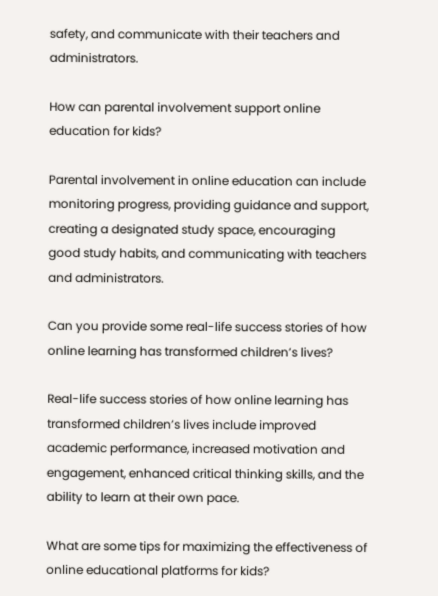safety, and communicate with their teachers and administrators.

How can parental involvement support online education for kids?

Parental involvement in online education can include monitoring progress, providing guidance and support, creating a designated study space, encouraging good study habits, and communicating with teachers and administrators.

Can you provide some real-life success stories of how online learning has transformed children’s lives?

Real-life success stories of how online learning has transformed children’s lives include improved academic performance, increased motivation and engagement, enhanced critical thinking skills, and the ability to learn at their own pace.

What are some tips for maximizing the effectiveness of online educational platforms for kids?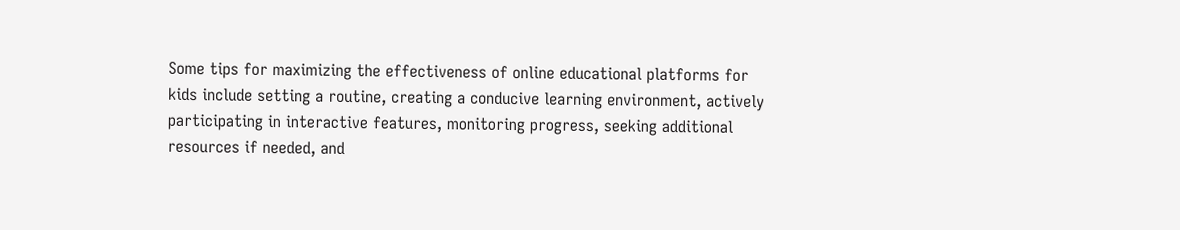Some tips for maximizing the effectiveness of online educational platforms for kids include setting a routine, creating a conducive learning environment, actively participating in interactive features, monitoring progress, seeking additional resources if needed, and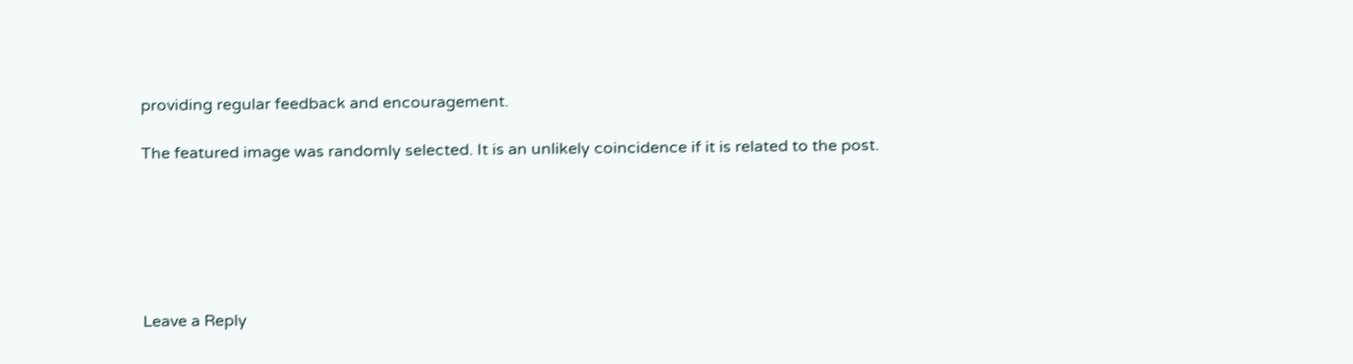providing regular feedback and encouragement.

The featured image was randomly selected. It is an unlikely coincidence if it is related to the post.






Leave a Reply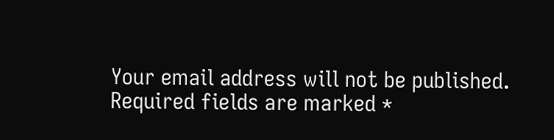Your email address will not be published. Required fields are marked *